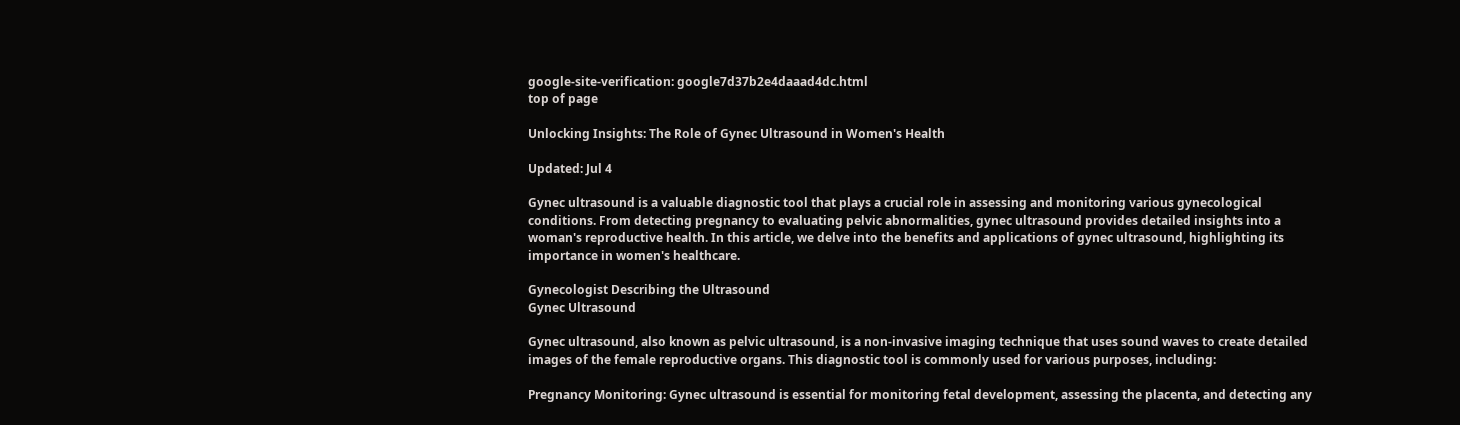google-site-verification: google7d37b2e4daaad4dc.html
top of page

Unlocking Insights: The Role of Gynec Ultrasound in Women's Health

Updated: Jul 4

Gynec ultrasound is a valuable diagnostic tool that plays a crucial role in assessing and monitoring various gynecological conditions. From detecting pregnancy to evaluating pelvic abnormalities, gynec ultrasound provides detailed insights into a woman's reproductive health. In this article, we delve into the benefits and applications of gynec ultrasound, highlighting its importance in women's healthcare.

Gynecologist Describing the Ultrasound
Gynec Ultrasound

Gynec ultrasound, also known as pelvic ultrasound, is a non-invasive imaging technique that uses sound waves to create detailed images of the female reproductive organs. This diagnostic tool is commonly used for various purposes, including:

Pregnancy Monitoring: Gynec ultrasound is essential for monitoring fetal development, assessing the placenta, and detecting any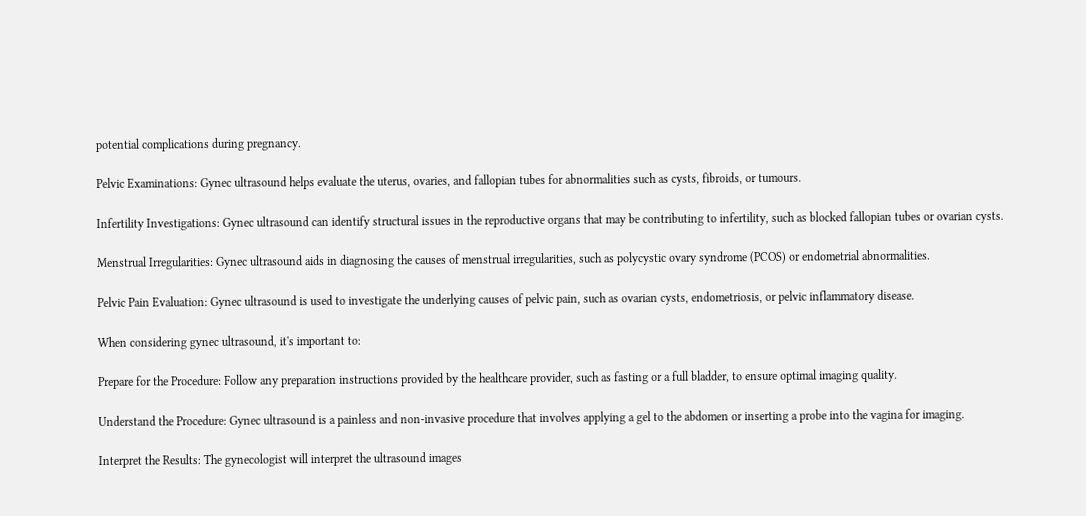potential complications during pregnancy.

Pelvic Examinations: Gynec ultrasound helps evaluate the uterus, ovaries, and fallopian tubes for abnormalities such as cysts, fibroids, or tumours.

Infertility Investigations: Gynec ultrasound can identify structural issues in the reproductive organs that may be contributing to infertility, such as blocked fallopian tubes or ovarian cysts.

Menstrual Irregularities: Gynec ultrasound aids in diagnosing the causes of menstrual irregularities, such as polycystic ovary syndrome (PCOS) or endometrial abnormalities.

Pelvic Pain Evaluation: Gynec ultrasound is used to investigate the underlying causes of pelvic pain, such as ovarian cysts, endometriosis, or pelvic inflammatory disease.

When considering gynec ultrasound, it's important to:

Prepare for the Procedure: Follow any preparation instructions provided by the healthcare provider, such as fasting or a full bladder, to ensure optimal imaging quality.

Understand the Procedure: Gynec ultrasound is a painless and non-invasive procedure that involves applying a gel to the abdomen or inserting a probe into the vagina for imaging.

Interpret the Results: The gynecologist will interpret the ultrasound images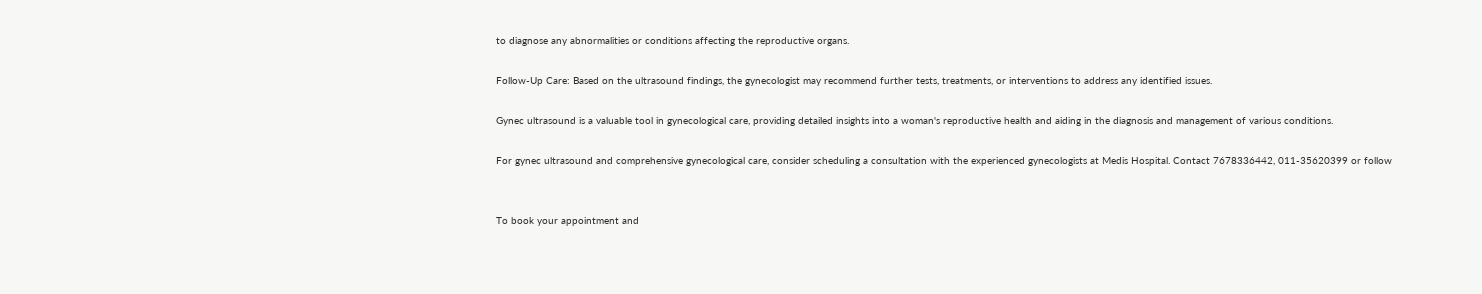to diagnose any abnormalities or conditions affecting the reproductive organs.

Follow-Up Care: Based on the ultrasound findings, the gynecologist may recommend further tests, treatments, or interventions to address any identified issues.

Gynec ultrasound is a valuable tool in gynecological care, providing detailed insights into a woman's reproductive health and aiding in the diagnosis and management of various conditions.

For gynec ultrasound and comprehensive gynecological care, consider scheduling a consultation with the experienced gynecologists at Medis Hospital. Contact 7678336442, 011-35620399 or follow


To book your appointment and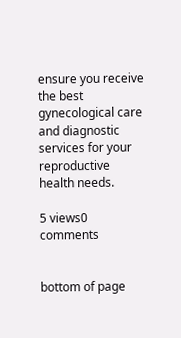ensure you receive the best gynecological care and diagnostic services for your reproductive health needs.

5 views0 comments


bottom of page